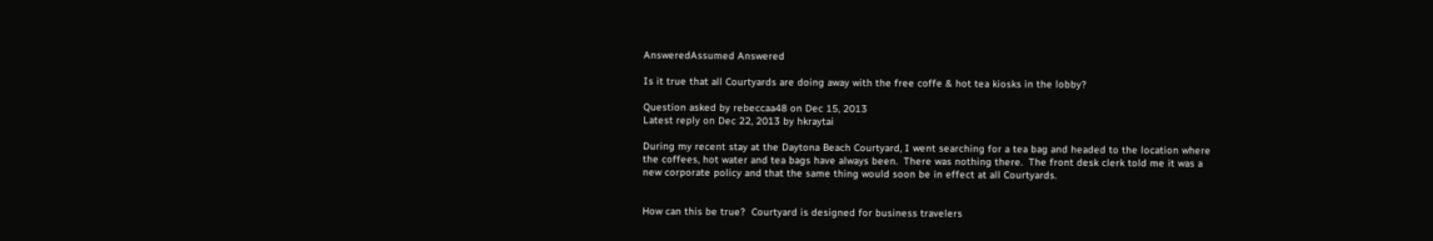AnsweredAssumed Answered

Is it true that all Courtyards are doing away with the free coffe & hot tea kiosks in the lobby?

Question asked by rebeccaa48 on Dec 15, 2013
Latest reply on Dec 22, 2013 by hkraytai

During my recent stay at the Daytona Beach Courtyard, I went searching for a tea bag and headed to the location where the coffees, hot water and tea bags have always been.  There was nothing there.  The front desk clerk told me it was a new corporate policy and that the same thing would soon be in effect at all Courtyards.


How can this be true?  Courtyard is designed for business travelers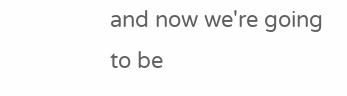and now we're going to be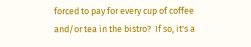forced to pay for every cup of coffee and/or tea in the bistro?  If so, it's a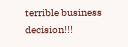terrible business decision!!!